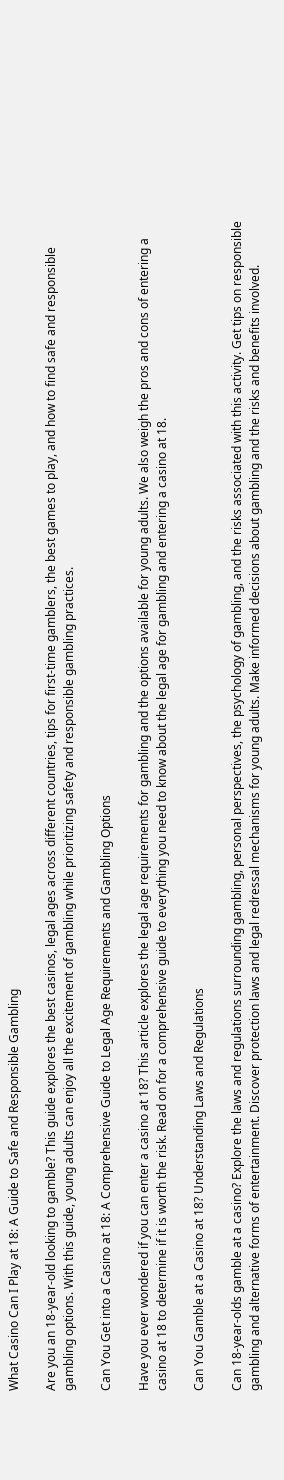What Casino Can I Play at 18: A Guide to Safe and Responsible Gambling

Are you an 18-year-old looking to gamble? This guide explores the best casinos, legal ages across different countries, tips for first-time gamblers, the best games to play, and how to find safe and responsible gambling options. With this guide, young adults can enjoy all the excitement of gambling while prioritizing safety and responsible gambling practices.

Can You Get into a Casino at 18: A Comprehensive Guide to Legal Age Requirements and Gambling Options

Have you ever wondered if you can enter a casino at 18? This article explores the legal age requirements for gambling and the options available for young adults. We also weigh the pros and cons of entering a casino at 18 to determine if it is worth the risk. Read on for a comprehensive guide to everything you need to know about the legal age for gambling and entering a casino at 18.

Can You Gamble at a Casino at 18? Understanding Laws and Regulations

Can 18-year-olds gamble at a casino? Explore the laws and regulations surrounding gambling, personal perspectives, the psychology of gambling, and the risks associated with this activity. Get tips on responsible gambling and alternative forms of entertainment. Discover protection laws and legal redressal mechanisms for young adults. Make informed decisions about gambling and the risks and benefits involved.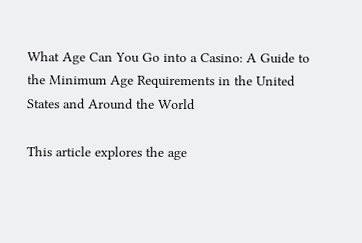What Age Can You Go into a Casino: A Guide to the Minimum Age Requirements in the United States and Around the World

This article explores the age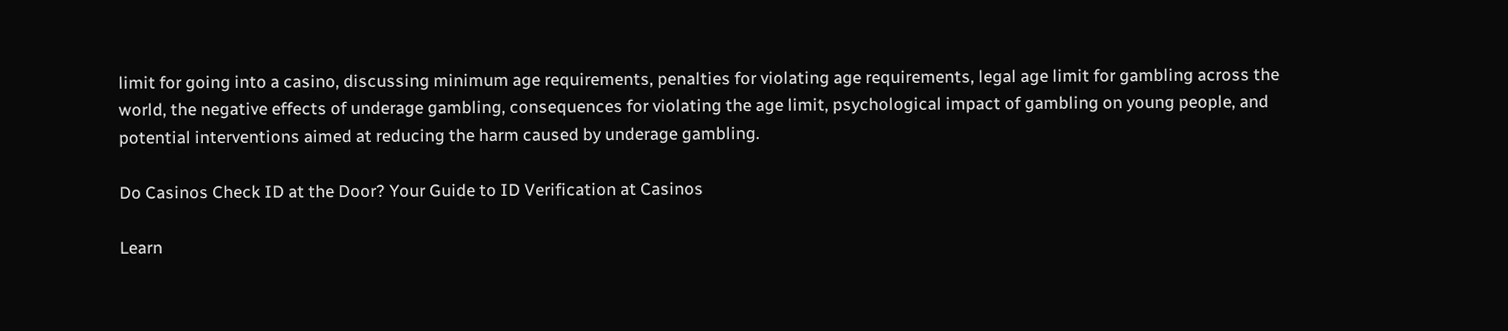limit for going into a casino, discussing minimum age requirements, penalties for violating age requirements, legal age limit for gambling across the world, the negative effects of underage gambling, consequences for violating the age limit, psychological impact of gambling on young people, and potential interventions aimed at reducing the harm caused by underage gambling.

Do Casinos Check ID at the Door? Your Guide to ID Verification at Casinos

Learn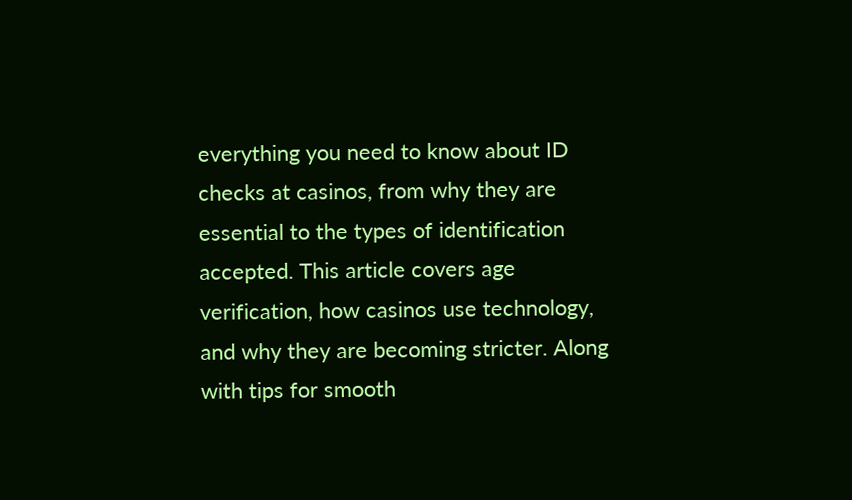everything you need to know about ID checks at casinos, from why they are essential to the types of identification accepted. This article covers age verification, how casinos use technology, and why they are becoming stricter. Along with tips for smooth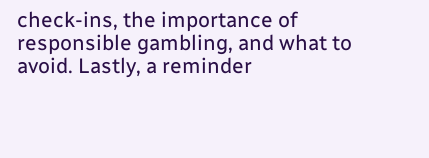check-ins, the importance of responsible gambling, and what to avoid. Lastly, a reminder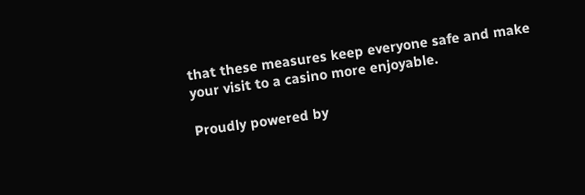that these measures keep everyone safe and make your visit to a casino more enjoyable.

Proudly powered by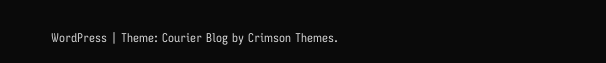WordPress | Theme: Courier Blog by Crimson Themes.